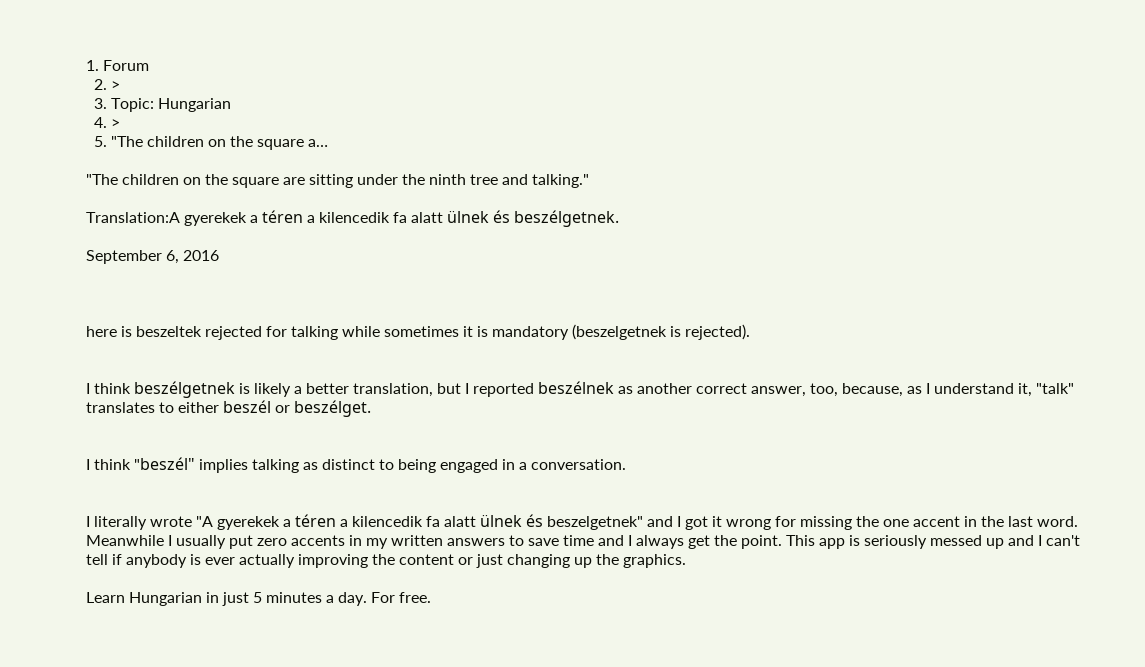1. Forum
  2. >
  3. Topic: Hungarian
  4. >
  5. "The children on the square a…

"The children on the square are sitting under the ninth tree and talking."

Translation:A gyerekek a téren a kilencedik fa alatt ülnek és beszélgetnek.

September 6, 2016



here is beszeltek rejected for talking while sometimes it is mandatory (beszelgetnek is rejected).


I think beszélgetnek is likely a better translation, but I reported beszélnek as another correct answer, too, because, as I understand it, "talk" translates to either beszél or beszélget.


I think "beszél" implies talking as distinct to being engaged in a conversation.


I literally wrote "A gyerekek a téren a kilencedik fa alatt ülnek és beszelgetnek" and I got it wrong for missing the one accent in the last word. Meanwhile I usually put zero accents in my written answers to save time and I always get the point. This app is seriously messed up and I can't tell if anybody is ever actually improving the content or just changing up the graphics.

Learn Hungarian in just 5 minutes a day. For free.